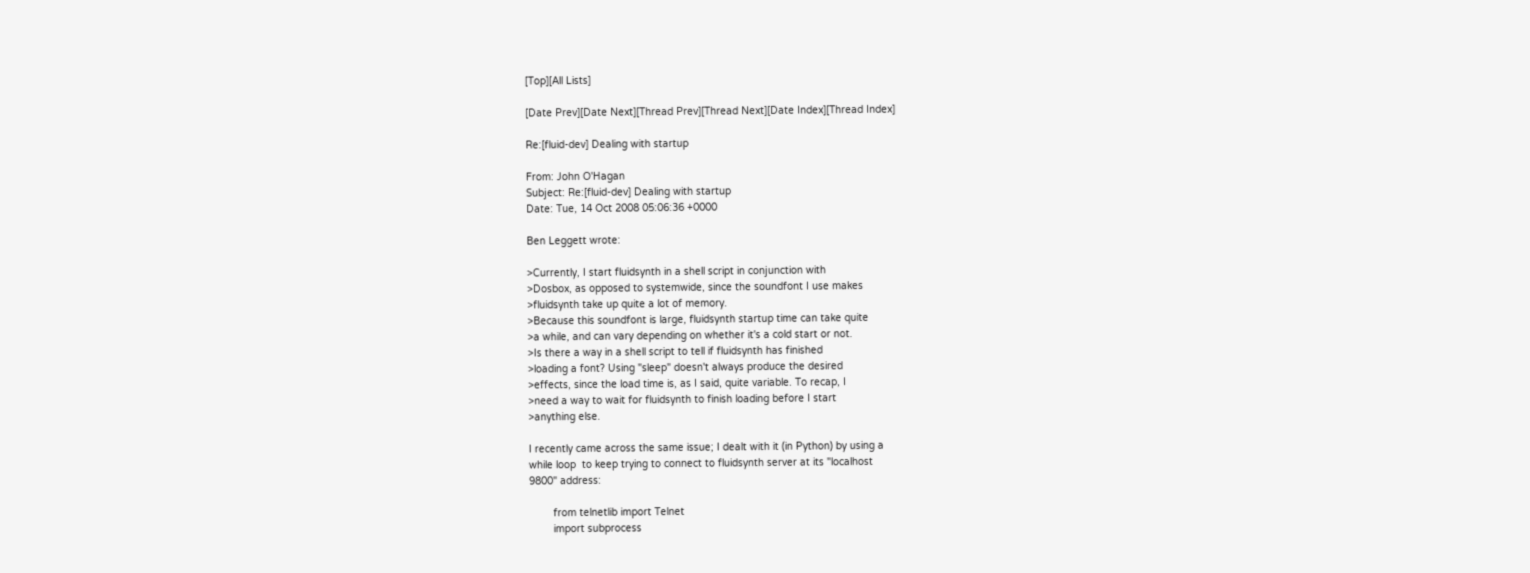[Top][All Lists]

[Date Prev][Date Next][Thread Prev][Thread Next][Date Index][Thread Index]

Re:[fluid-dev] Dealing with startup

From: John O'Hagan
Subject: Re:[fluid-dev] Dealing with startup
Date: Tue, 14 Oct 2008 05:06:36 +0000

Ben Leggett wrote:

>Currently, I start fluidsynth in a shell script in conjunction with
>Dosbox, as opposed to systemwide, since the soundfont I use makes
>fluidsynth take up quite a lot of memory.
>Because this soundfont is large, fluidsynth startup time can take quite
>a while, and can vary depending on whether it's a cold start or not.
>Is there a way in a shell script to tell if fluidsynth has finished
>loading a font? Using "sleep" doesn't always produce the desired
>effects, since the load time is, as I said, quite variable. To recap, I
>need a way to wait for fluidsynth to finish loading before I start
>anything else.

I recently came across the same issue; I dealt with it (in Python) by using a
while loop  to keep trying to connect to fluidsynth server at its "localhost
9800" address:

        from telnetlib import Telnet
        import subprocess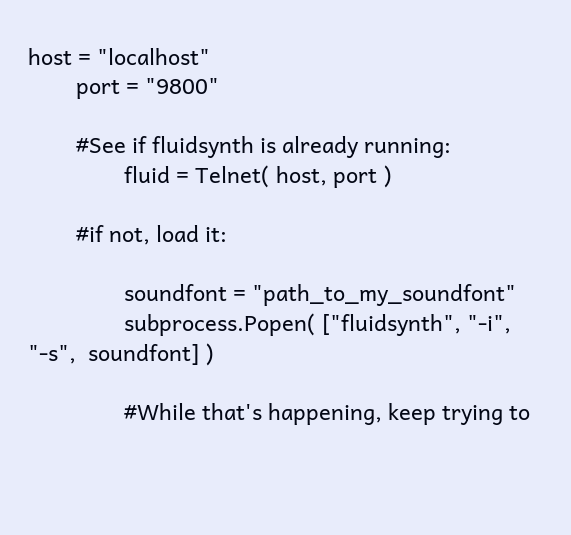host = "localhost"
        port = "9800"

        #See if fluidsynth is already running:
                fluid = Telnet( host, port )

        #if not, load it:

                soundfont = "path_to_my_soundfont"
                subprocess.Popen( ["fluidsynth", "-i", "-s",  soundfont] )

                #While that's happening, keep trying to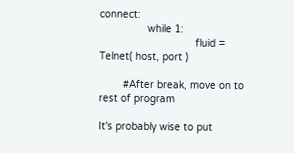connect:
                while 1:
                                fluid = Telnet( host, port )

        #After break, move on to rest of program

It's probably wise to put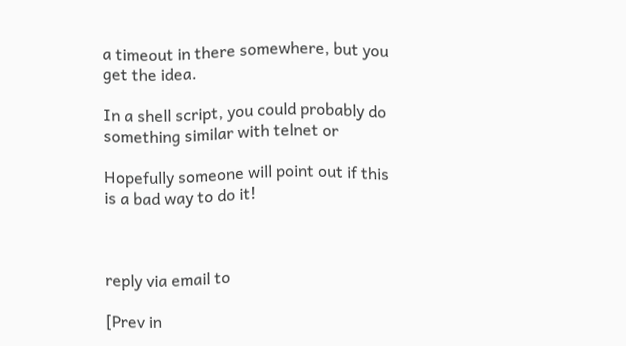a timeout in there somewhere, but you get the idea.

In a shell script, you could probably do something similar with telnet or

Hopefully someone will point out if this is a bad way to do it!



reply via email to

[Prev in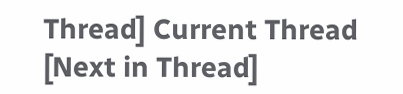Thread] Current Thread [Next in Thread]